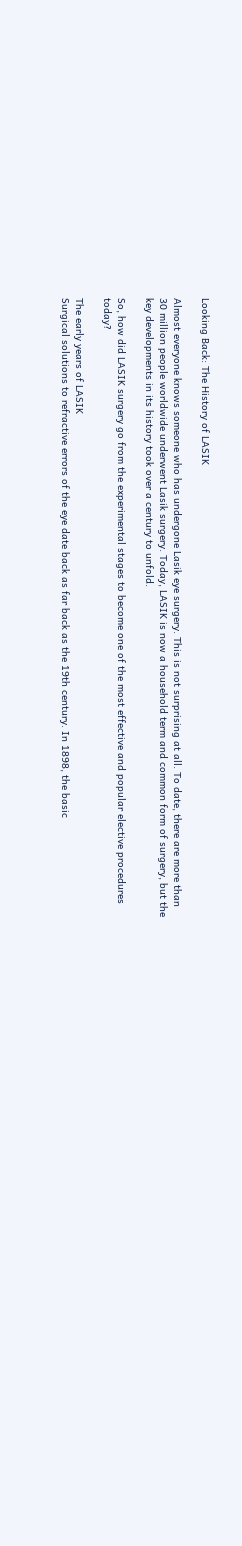Looking Back: The History of LASIK

Almost everyone knows someone who has undergone Lasik eye surgery. This is not surprising at all. To date, there are more than 30 million people worldwide underwent Lasik surgery. Today, LASIK is now a household term and common form of surgery, but the key developments in its history took over a century to unfold.

So, how did LASIK surgery go from the experimental stages to become one of the most effective and popular elective procedures today?

The early years of LASIK
Surgical solutions to refractive errors of the eye date back as far back as the 19th century. In 1898, the basic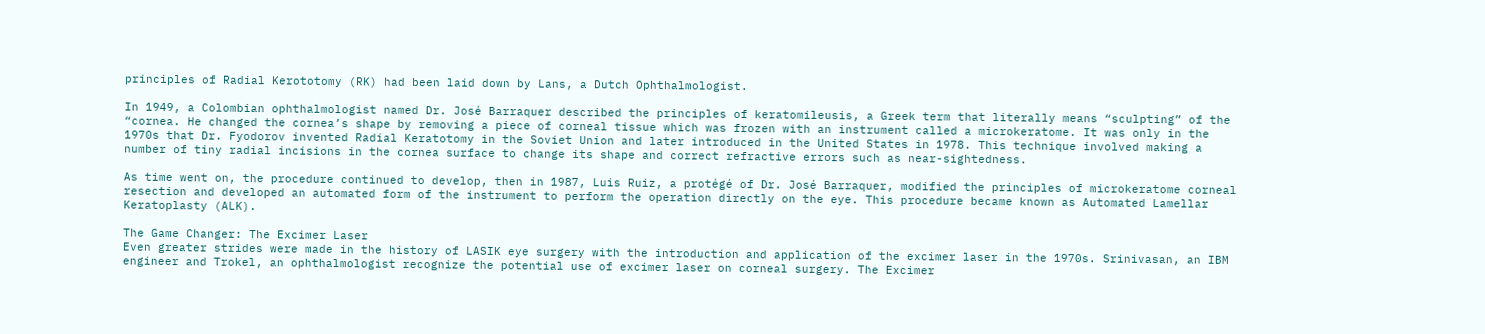principles of Radial Kerototomy (RK) had been laid down by Lans, a Dutch Ophthalmologist.

In 1949, a Colombian ophthalmologist named Dr. José Barraquer described the principles of keratomileusis, a Greek term that literally means “sculpting” of the “cornea. He changed the cornea’s shape by removing a piece of corneal tissue which was frozen with an instrument called a microkeratome. It was only in the 1970s that Dr. Fyodorov invented Radial Keratotomy in the Soviet Union and later introduced in the United States in 1978. This technique involved making a number of tiny radial incisions in the cornea surface to change its shape and correct refractive errors such as near-sightedness.

As time went on, the procedure continued to develop, then in 1987, Luis Ruiz, a protégé of Dr. José Barraquer, modified the principles of microkeratome corneal resection and developed an automated form of the instrument to perform the operation directly on the eye. This procedure became known as Automated Lamellar Keratoplasty (ALK).

The Game Changer: The Excimer Laser
Even greater strides were made in the history of LASIK eye surgery with the introduction and application of the excimer laser in the 1970s. Srinivasan, an IBM engineer and Trokel, an ophthalmologist recognize the potential use of excimer laser on corneal surgery. The Excimer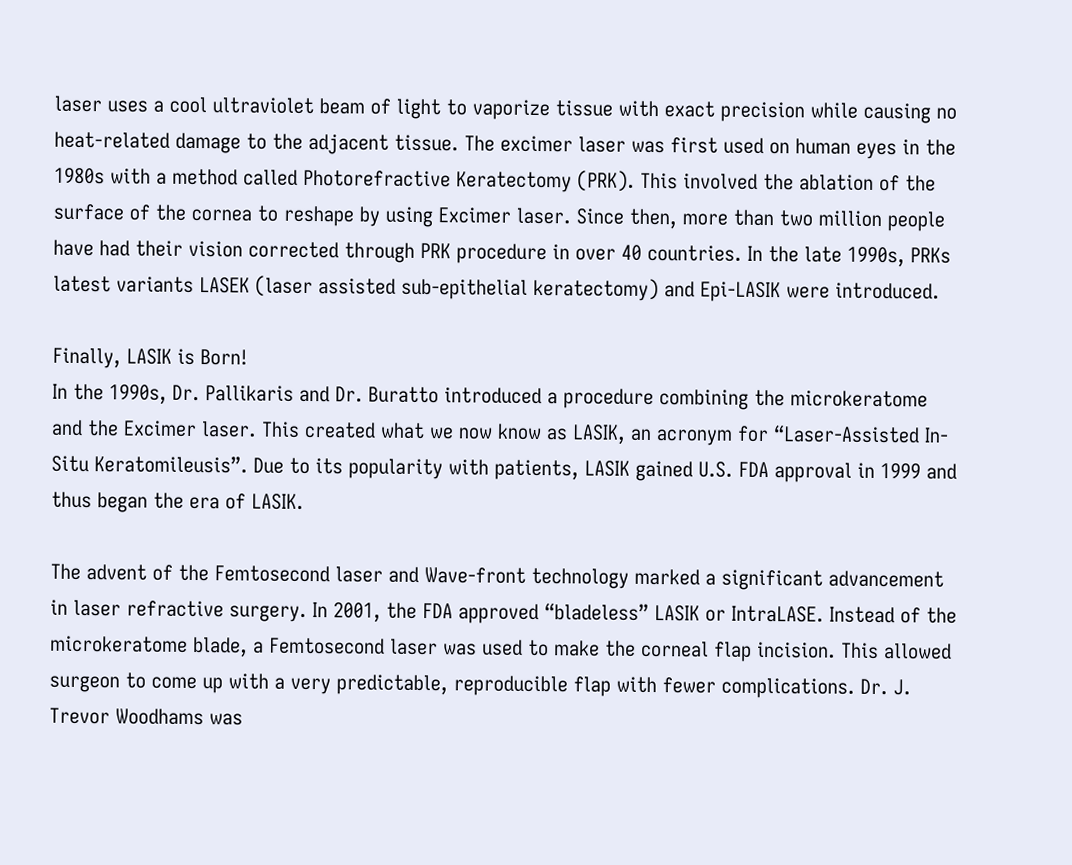laser uses a cool ultraviolet beam of light to vaporize tissue with exact precision while causing no heat-related damage to the adjacent tissue. The excimer laser was first used on human eyes in the 1980s with a method called Photorefractive Keratectomy (PRK). This involved the ablation of the surface of the cornea to reshape by using Excimer laser. Since then, more than two million people have had their vision corrected through PRK procedure in over 40 countries. In the late 1990s, PRKs latest variants LASEK (laser assisted sub-epithelial keratectomy) and Epi-LASIK were introduced.

Finally, LASIK is Born!
In the 1990s, Dr. Pallikaris and Dr. Buratto introduced a procedure combining the microkeratome and the Excimer laser. This created what we now know as LASIK, an acronym for “Laser-Assisted In-Situ Keratomileusis”. Due to its popularity with patients, LASIK gained U.S. FDA approval in 1999 and thus began the era of LASIK.

The advent of the Femtosecond laser and Wave-front technology marked a significant advancement in laser refractive surgery. In 2001, the FDA approved “bladeless” LASIK or IntraLASE. Instead of the microkeratome blade, a Femtosecond laser was used to make the corneal flap incision. This allowed surgeon to come up with a very predictable, reproducible flap with fewer complications. Dr. J. Trevor Woodhams was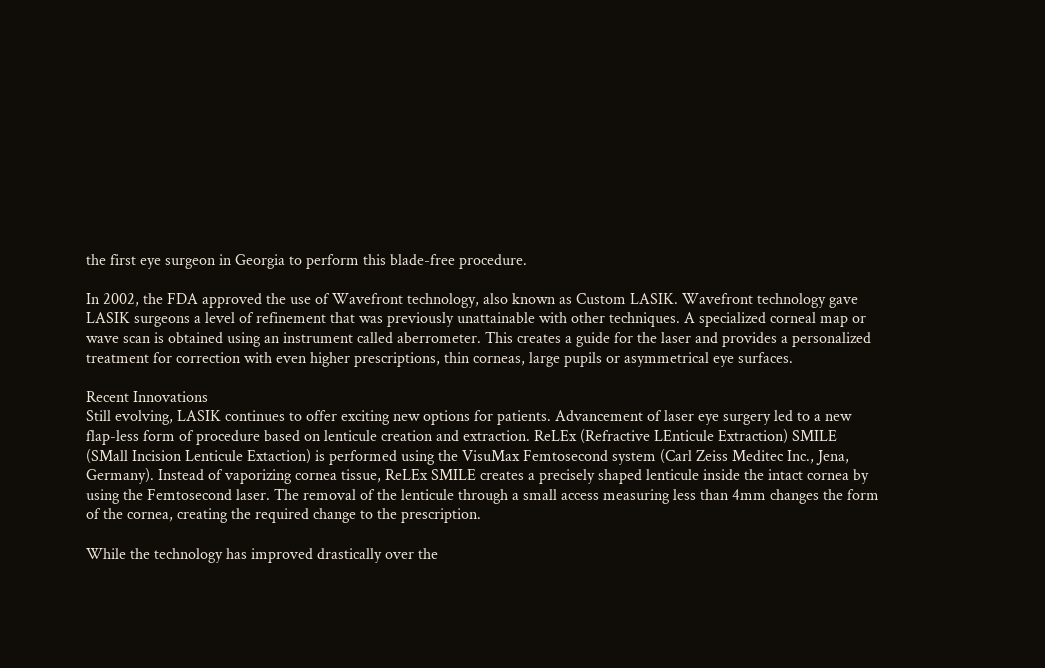the first eye surgeon in Georgia to perform this blade-free procedure.

In 2002, the FDA approved the use of Wavefront technology, also known as Custom LASIK. Wavefront technology gave LASIK surgeons a level of refinement that was previously unattainable with other techniques. A specialized corneal map or wave scan is obtained using an instrument called aberrometer. This creates a guide for the laser and provides a personalized treatment for correction with even higher prescriptions, thin corneas, large pupils or asymmetrical eye surfaces.

Recent Innovations
Still evolving, LASIK continues to offer exciting new options for patients. Advancement of laser eye surgery led to a new flap-less form of procedure based on lenticule creation and extraction. ReLEx (Refractive LEnticule Extraction) SMILE (SMall Incision Lenticule Extaction) is performed using the VisuMax Femtosecond system (Carl Zeiss Meditec Inc., Jena, Germany). Instead of vaporizing cornea tissue, ReLEx SMILE creates a precisely shaped lenticule inside the intact cornea by using the Femtosecond laser. The removal of the lenticule through a small access measuring less than 4mm changes the form of the cornea, creating the required change to the prescription.

While the technology has improved drastically over the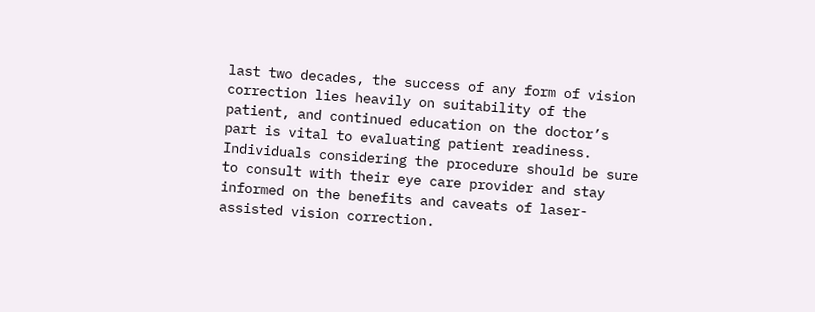last two decades, the success of any form of vision correction lies heavily on suitability of the patient, and continued education on the doctor’s part is vital to evaluating patient readiness. Individuals considering the procedure should be sure to consult with their eye care provider and stay informed on the benefits and caveats of laser-assisted vision correction.